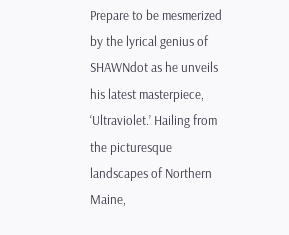Prepare to be mesmerized by the lyrical genius of SHAWNdot as he unveils his latest masterpiece, ‘Ultraviolet.’ Hailing from the picturesque landscapes of Northern Maine,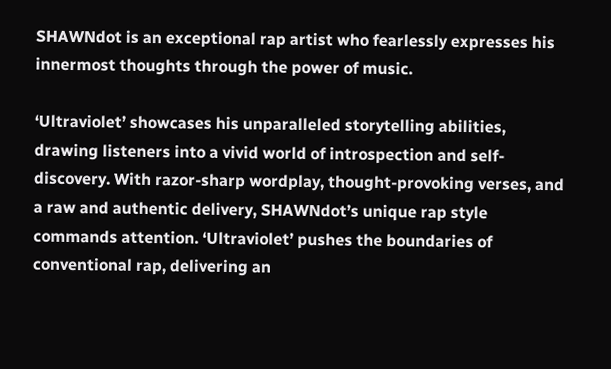SHAWNdot is an exceptional rap artist who fearlessly expresses his innermost thoughts through the power of music.

‘Ultraviolet’ showcases his unparalleled storytelling abilities, drawing listeners into a vivid world of introspection and self-discovery. With razor-sharp wordplay, thought-provoking verses, and a raw and authentic delivery, SHAWNdot’s unique rap style commands attention. ‘Ultraviolet’ pushes the boundaries of conventional rap, delivering an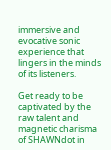immersive and evocative sonic experience that lingers in the minds of its listeners.

Get ready to be captivated by the raw talent and magnetic charisma of SHAWNdot in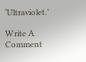‘Ultraviolet.’

Write A Comment